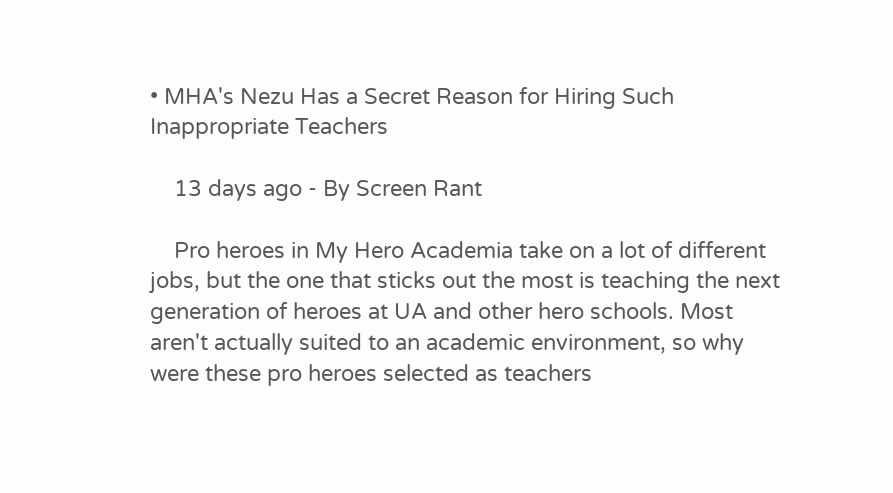• MHA's Nezu Has a Secret Reason for Hiring Such Inappropriate Teachers

    13 days ago - By Screen Rant

    Pro heroes in My Hero Academia take on a lot of different jobs, but the one that sticks out the most is teaching the next generation of heroes at UA and other hero schools. Most aren't actually suited to an academic environment, so why were these pro heroes selected as teachers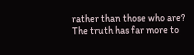rather than those who are? The truth has far more to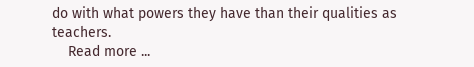do with what powers they have than their qualities as teachers.
    Read more ...